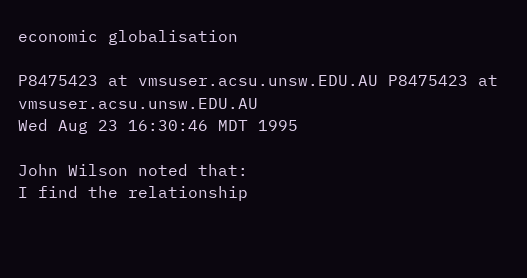economic globalisation

P8475423 at vmsuser.acsu.unsw.EDU.AU P8475423 at vmsuser.acsu.unsw.EDU.AU
Wed Aug 23 16:30:46 MDT 1995

John Wilson noted that:
I find the relationship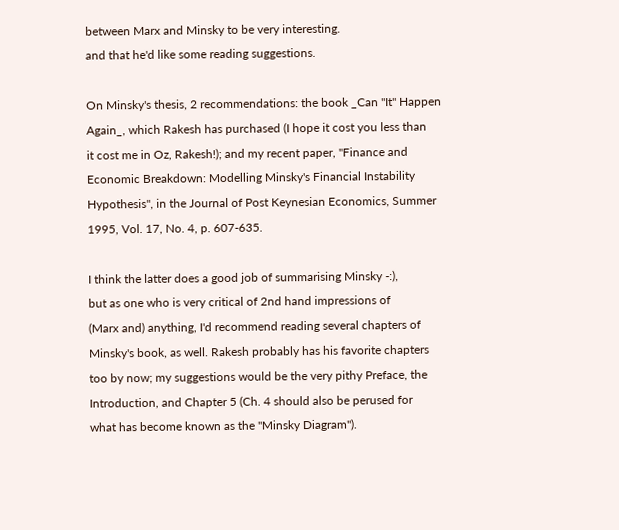between Marx and Minsky to be very interesting.
and that he'd like some reading suggestions.

On Minsky's thesis, 2 recommendations: the book _Can "It" Happen
Again_, which Rakesh has purchased (I hope it cost you less than
it cost me in Oz, Rakesh!); and my recent paper, "Finance and
Economic Breakdown: Modelling Minsky's Financial Instability
Hypothesis", in the Journal of Post Keynesian Economics, Summer
1995, Vol. 17, No. 4, p. 607-635.

I think the latter does a good job of summarising Minsky -:),
but as one who is very critical of 2nd hand impressions of
(Marx and) anything, I'd recommend reading several chapters of
Minsky's book, as well. Rakesh probably has his favorite chapters
too by now; my suggestions would be the very pithy Preface, the
Introduction, and Chapter 5 (Ch. 4 should also be perused for
what has become known as the "Minsky Diagram").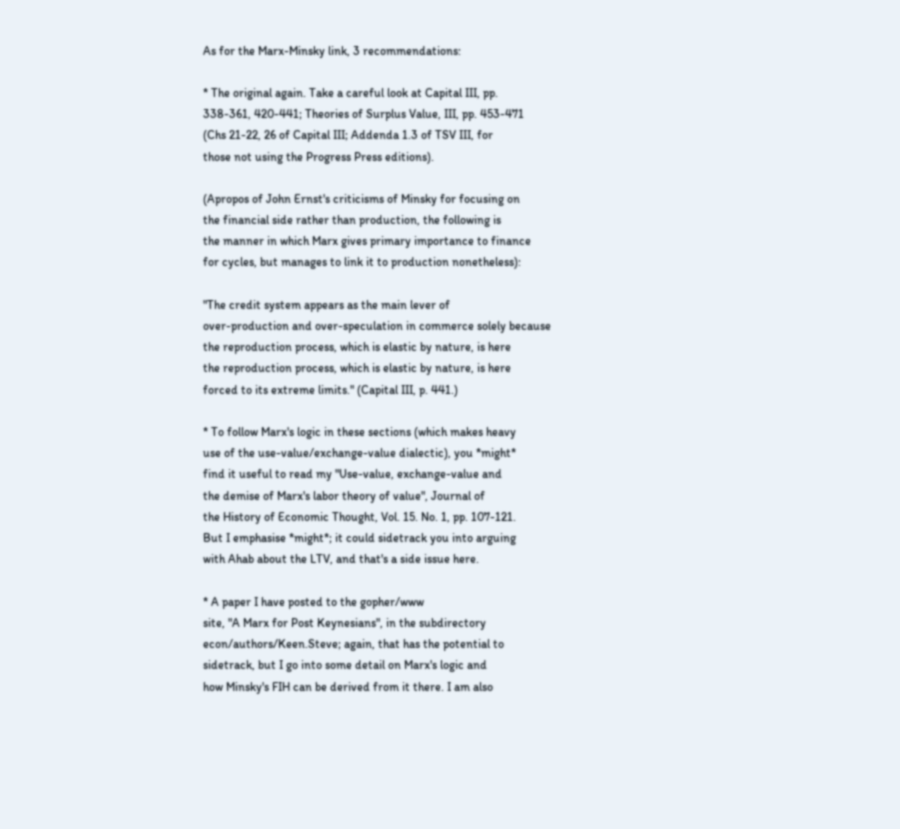As for the Marx-Minsky link, 3 recommendations:

* The original again. Take a careful look at Capital III, pp.
338-361, 420-441; Theories of Surplus Value, III, pp. 453-471
(Chs 21-22, 26 of Capital III; Addenda 1.3 of TSV III, for
those not using the Progress Press editions).

(Apropos of John Ernst's criticisms of Minsky for focusing on
the financial side rather than production, the following is
the manner in which Marx gives primary importance to finance
for cycles, but manages to link it to production nonetheless):

"The credit system appears as the main lever of
over-production and over-speculation in commerce solely because
the reproduction process, which is elastic by nature, is here
the reproduction process, which is elastic by nature, is here
forced to its extreme limits." (Capital III, p. 441.)

* To follow Marx's logic in these sections (which makes heavy
use of the use-value/exchange-value dialectic), you *might*
find it useful to read my "Use-value, exchange-value and
the demise of Marx's labor theory of value", Journal of
the History of Economic Thought, Vol. 15. No. 1, pp. 107-121.
But I emphasise *might*; it could sidetrack you into arguing
with Ahab about the LTV, and that's a side issue here.

* A paper I have posted to the gopher/www
site, "A Marx for Post Keynesians", in the subdirectory
econ/authors/Keen.Steve; again, that has the potential to
sidetrack, but I go into some detail on Marx's logic and
how Minsky's FIH can be derived from it there. I am also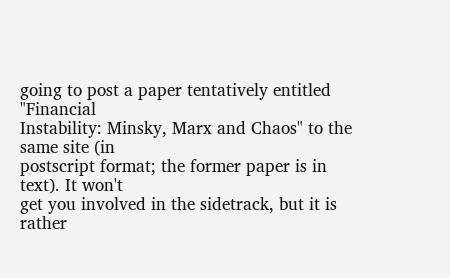going to post a paper tentatively entitled "Financial
Instability: Minsky, Marx and Chaos" to the same site (in
postscript format; the former paper is in text). It won't
get you involved in the sidetrack, but it is rather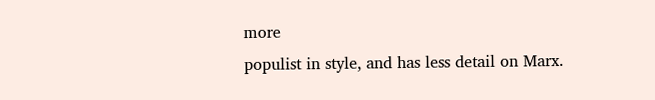more
populist in style, and has less detail on Marx.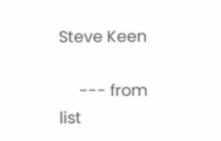Steve Keen

     --- from list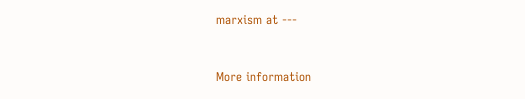marxism at ---


More information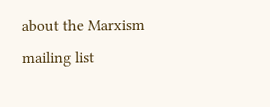about the Marxism mailing list